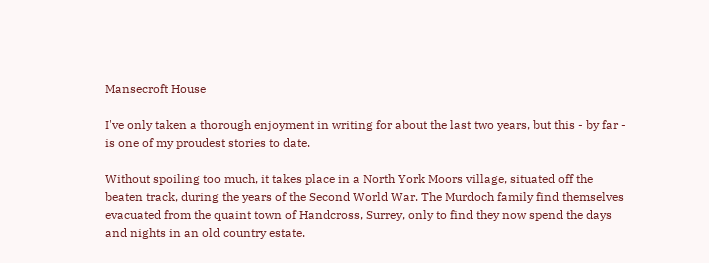Mansecroft House

I've only taken a thorough enjoyment in writing for about the last two years, but this - by far - is one of my proudest stories to date.

Without spoiling too much, it takes place in a North York Moors village, situated off the beaten track, during the years of the Second World War. The Murdoch family find themselves evacuated from the quaint town of Handcross, Surrey, only to find they now spend the days and nights in an old country estate.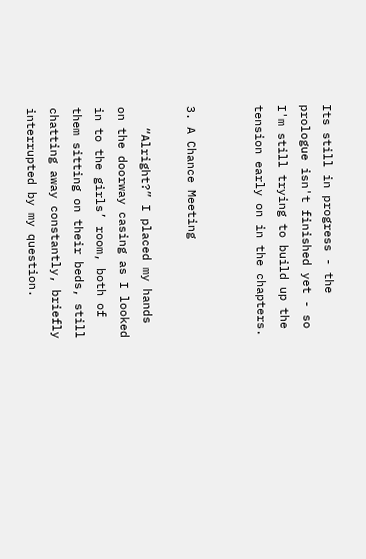Its still in progress - the prologue isn't finished yet - so I'm still trying to build up the tension early on in the chapters.


3. A Chance Meeting

   “Alright?” I placed my hands on the doorway casing as I looked in to the girls’ room, both of them sitting on their beds, still chatting away constantly, briefly interrupted by my question.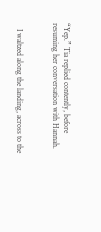“Yep.” Tia replied contently, before resuming her conversation with Hannah.


   I waltzed along the landing, across to the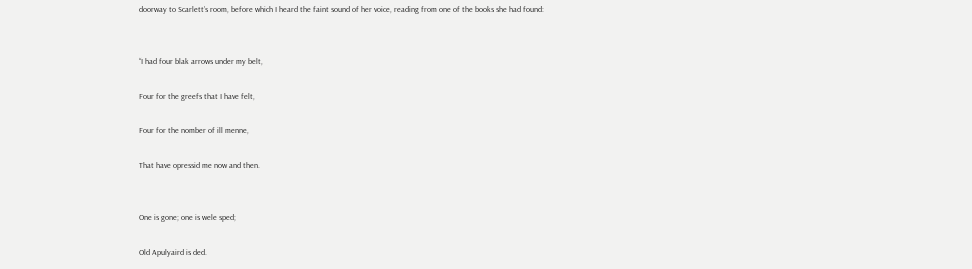doorway to Scarlett’s room, before which I heard the faint sound of her voice, reading from one of the books she had found:


“I had four blak arrows under my belt,

Four for the greefs that I have felt,

Four for the nomber of ill menne,

That have opressid me now and then.


One is gone; one is wele sped;

Old Apulyaird is ded.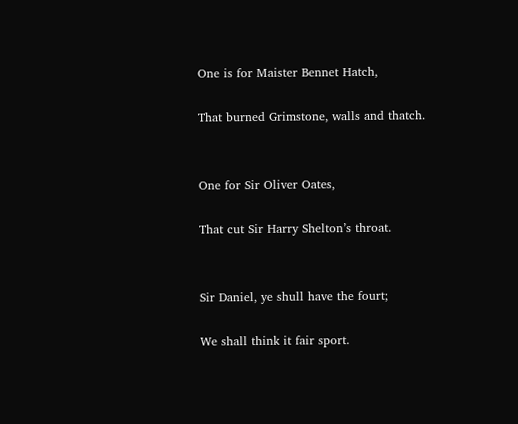One is for Maister Bennet Hatch,

That burned Grimstone, walls and thatch.


One for Sir Oliver Oates,

That cut Sir Harry Shelton’s throat.


Sir Daniel, ye shull have the fourt;

We shall think it fair sport.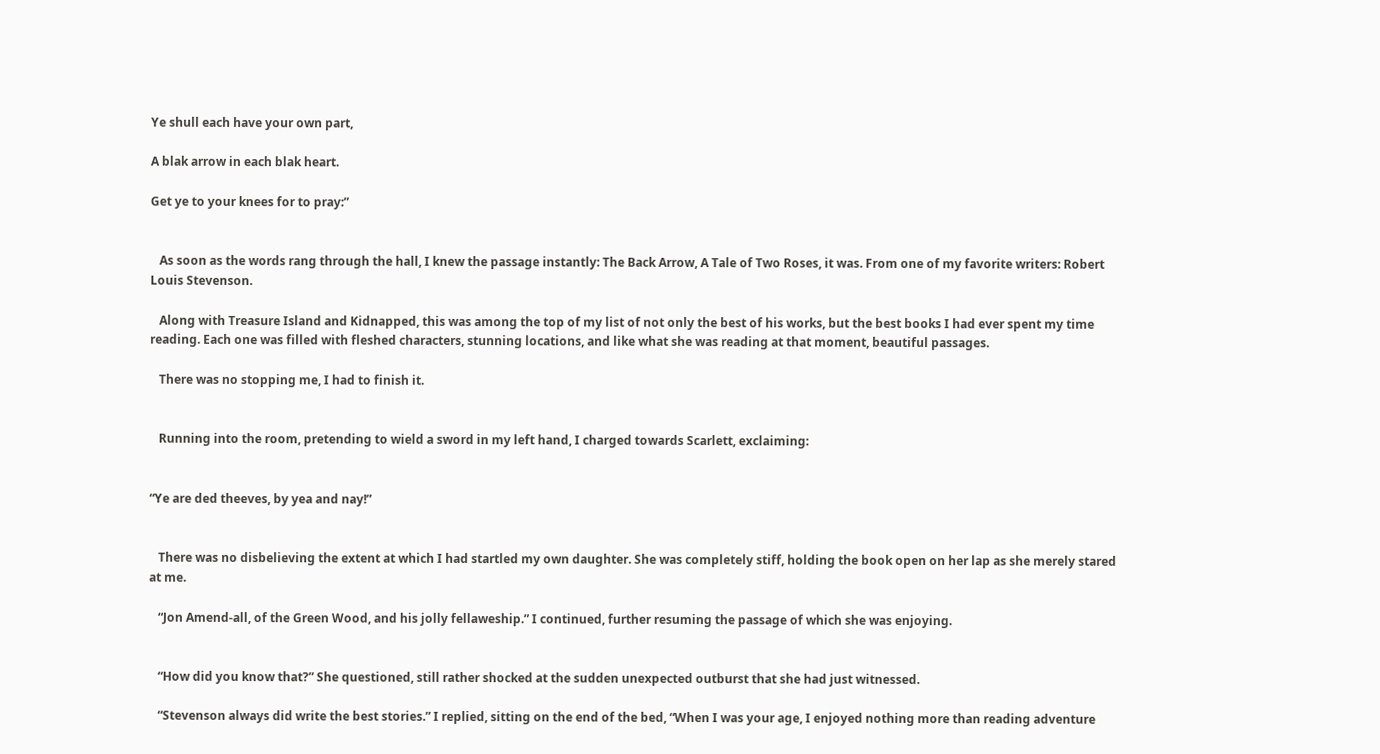Ye shull each have your own part,

A blak arrow in each blak heart.

Get ye to your knees for to pray:”


   As soon as the words rang through the hall, I knew the passage instantly: The Back Arrow, A Tale of Two Roses, it was. From one of my favorite writers: Robert Louis Stevenson.

   Along with Treasure Island and Kidnapped, this was among the top of my list of not only the best of his works, but the best books I had ever spent my time reading. Each one was filled with fleshed characters, stunning locations, and like what she was reading at that moment, beautiful passages.

   There was no stopping me, I had to finish it.


   Running into the room, pretending to wield a sword in my left hand, I charged towards Scarlett, exclaiming:


“Ye are ded theeves, by yea and nay!”


   There was no disbelieving the extent at which I had startled my own daughter. She was completely stiff, holding the book open on her lap as she merely stared at me.

   “Jon Amend-all, of the Green Wood, and his jolly fellaweship.” I continued, further resuming the passage of which she was enjoying.


   “How did you know that?” She questioned, still rather shocked at the sudden unexpected outburst that she had just witnessed.

   “Stevenson always did write the best stories.” I replied, sitting on the end of the bed, “When I was your age, I enjoyed nothing more than reading adventure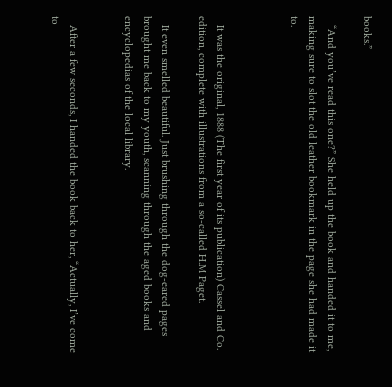books.”

   “And you’ve read this one?” She held up the book and handed it to me, making sure to slot the old leather bookmark in the page she had made it to.



   It was the original, 1888 (The first year of its publication) Cassel and Co. edition, complete with illustrations from a so-called H.M Paget.

   It even smelled beautiful. Just brushing through the dog-eared pages brought me back to my youth, scanning through the aged books and encyclopedias of the local library.


   After a few seconds, I handed the book back to her, “Actually, I’ve come to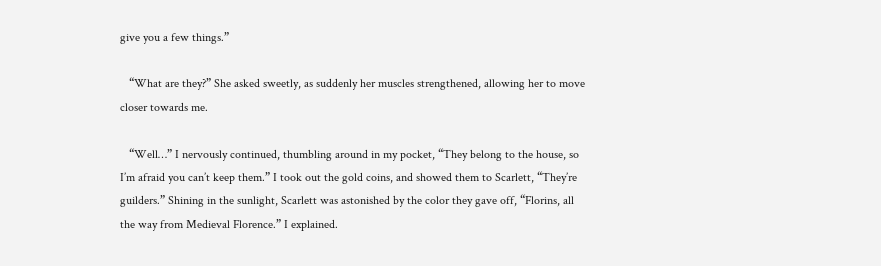give you a few things.”

   “What are they?” She asked sweetly, as suddenly her muscles strengthened, allowing her to move closer towards me.

   “Well…” I nervously continued, thumbling around in my pocket, “They belong to the house, so I’m afraid you can’t keep them.” I took out the gold coins, and showed them to Scarlett, “They’re guilders.” Shining in the sunlight, Scarlett was astonished by the color they gave off, “Florins, all the way from Medieval Florence.” I explained.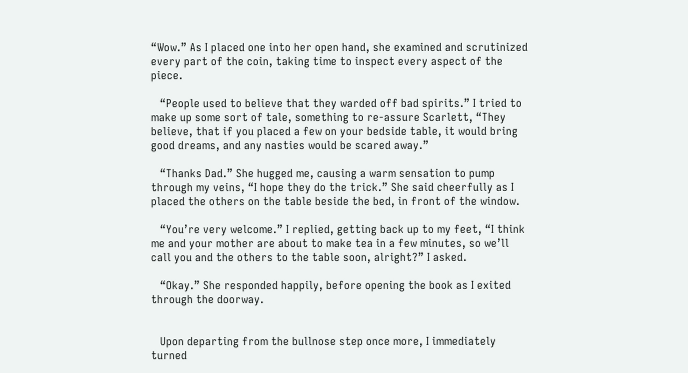“Wow.” As I placed one into her open hand, she examined and scrutinized every part of the coin, taking time to inspect every aspect of the piece.

   “People used to believe that they warded off bad spirits.” I tried to make up some sort of tale, something to re-assure Scarlett, “They believe, that if you placed a few on your bedside table, it would bring good dreams, and any nasties would be scared away.”

   “Thanks Dad.” She hugged me, causing a warm sensation to pump through my veins, “I hope they do the trick.” She said cheerfully as I placed the others on the table beside the bed, in front of the window.

   “You’re very welcome.” I replied, getting back up to my feet, “I think me and your mother are about to make tea in a few minutes, so we’ll call you and the others to the table soon, alright?” I asked.

   “Okay.” She responded happily, before opening the book as I exited through the doorway.


   Upon departing from the bullnose step once more, I immediately turned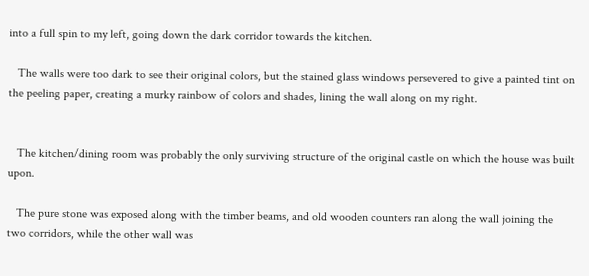into a full spin to my left, going down the dark corridor towards the kitchen.

   The walls were too dark to see their original colors, but the stained glass windows persevered to give a painted tint on the peeling paper, creating a murky rainbow of colors and shades, lining the wall along on my right.


   The kitchen/dining room was probably the only surviving structure of the original castle on which the house was built upon.

   The pure stone was exposed along with the timber beams, and old wooden counters ran along the wall joining the two corridors, while the other wall was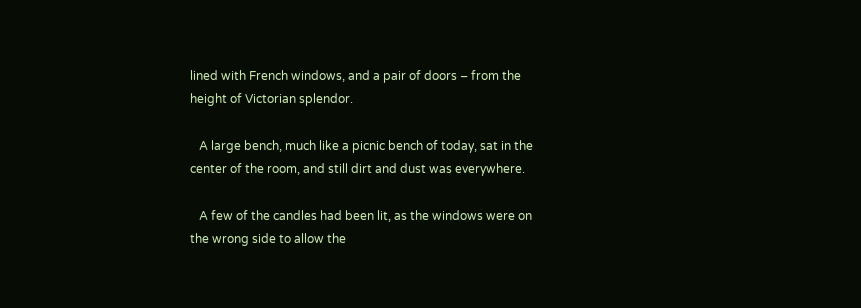lined with French windows, and a pair of doors – from the height of Victorian splendor.

   A large bench, much like a picnic bench of today, sat in the center of the room, and still dirt and dust was everywhere.

   A few of the candles had been lit, as the windows were on the wrong side to allow the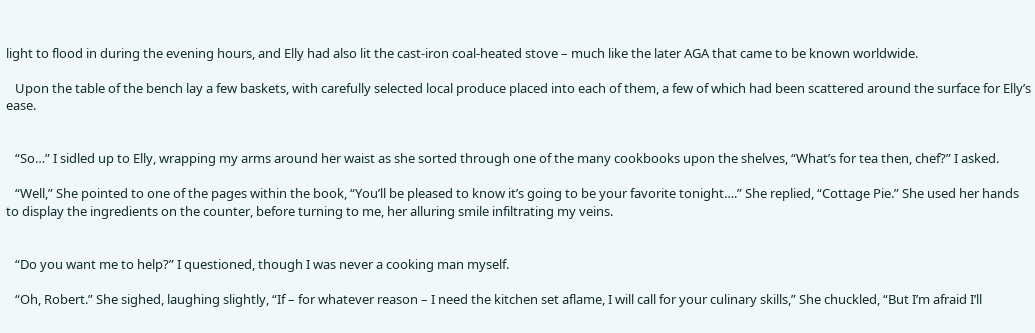light to flood in during the evening hours, and Elly had also lit the cast-iron coal-heated stove – much like the later AGA that came to be known worldwide.

   Upon the table of the bench lay a few baskets, with carefully selected local produce placed into each of them, a few of which had been scattered around the surface for Elly’s ease.


   “So…” I sidled up to Elly, wrapping my arms around her waist as she sorted through one of the many cookbooks upon the shelves, “What’s for tea then, chef?” I asked.

   “Well,” She pointed to one of the pages within the book, “You’ll be pleased to know it’s going to be your favorite tonight….” She replied, “Cottage Pie.” She used her hands to display the ingredients on the counter, before turning to me, her alluring smile infiltrating my veins.


   “Do you want me to help?” I questioned, though I was never a cooking man myself.

   “Oh, Robert.” She sighed, laughing slightly, “If – for whatever reason – I need the kitchen set aflame, I will call for your culinary skills,” She chuckled, “But I’m afraid I’ll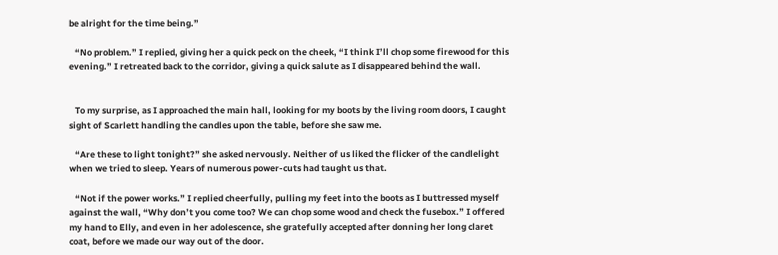be alright for the time being.”

   “No problem.” I replied, giving her a quick peck on the cheek, “I think I’ll chop some firewood for this evening.” I retreated back to the corridor, giving a quick salute as I disappeared behind the wall.


   To my surprise, as I approached the main hall, looking for my boots by the living room doors, I caught sight of Scarlett handling the candles upon the table, before she saw me.

   “Are these to light tonight?” she asked nervously. Neither of us liked the flicker of the candlelight when we tried to sleep. Years of numerous power-cuts had taught us that.

   “Not if the power works.” I replied cheerfully, pulling my feet into the boots as I buttressed myself against the wall, “Why don’t you come too? We can chop some wood and check the fusebox.” I offered my hand to Elly, and even in her adolescence, she gratefully accepted after donning her long claret coat, before we made our way out of the door.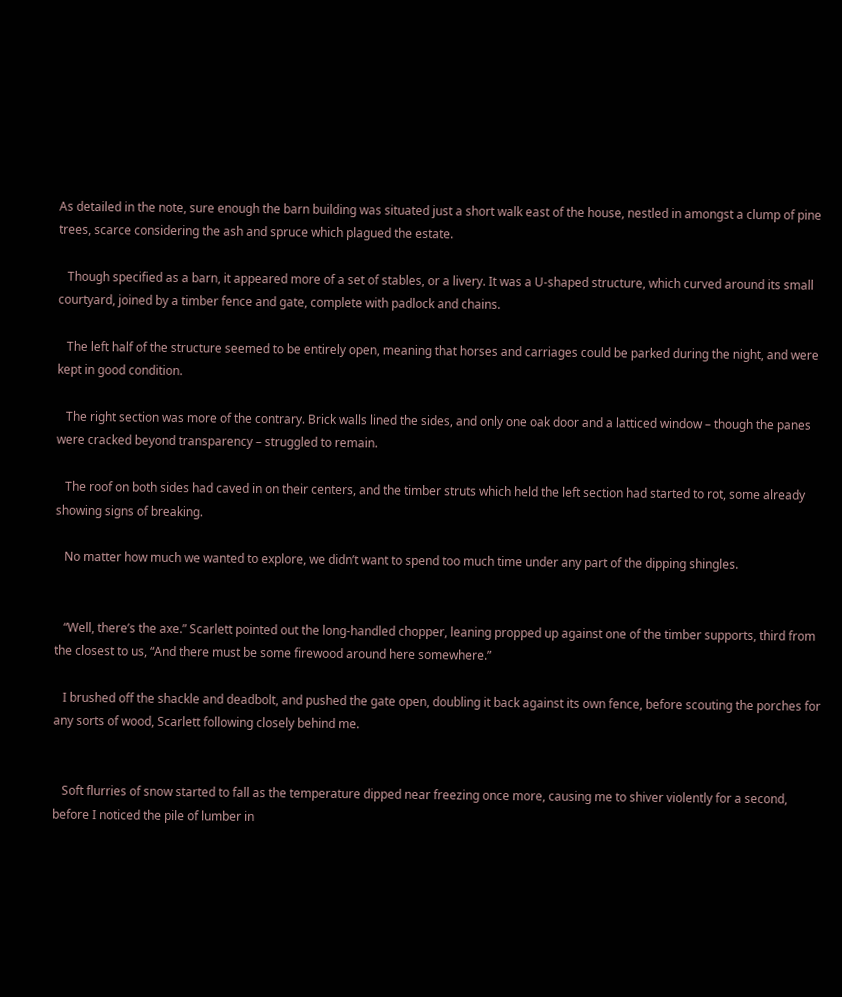As detailed in the note, sure enough the barn building was situated just a short walk east of the house, nestled in amongst a clump of pine trees, scarce considering the ash and spruce which plagued the estate.

   Though specified as a barn, it appeared more of a set of stables, or a livery. It was a U-shaped structure, which curved around its small courtyard, joined by a timber fence and gate, complete with padlock and chains.

   The left half of the structure seemed to be entirely open, meaning that horses and carriages could be parked during the night, and were kept in good condition.

   The right section was more of the contrary. Brick walls lined the sides, and only one oak door and a latticed window – though the panes were cracked beyond transparency – struggled to remain.

   The roof on both sides had caved in on their centers, and the timber struts which held the left section had started to rot, some already showing signs of breaking.

   No matter how much we wanted to explore, we didn’t want to spend too much time under any part of the dipping shingles.


   “Well, there’s the axe.” Scarlett pointed out the long-handled chopper, leaning propped up against one of the timber supports, third from the closest to us, “And there must be some firewood around here somewhere.”

   I brushed off the shackle and deadbolt, and pushed the gate open, doubling it back against its own fence, before scouting the porches for any sorts of wood, Scarlett following closely behind me.


   Soft flurries of snow started to fall as the temperature dipped near freezing once more, causing me to shiver violently for a second, before I noticed the pile of lumber in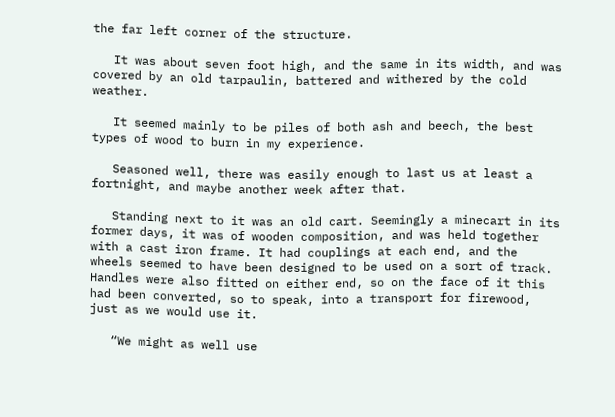the far left corner of the structure.

   It was about seven foot high, and the same in its width, and was covered by an old tarpaulin, battered and withered by the cold weather.

   It seemed mainly to be piles of both ash and beech, the best types of wood to burn in my experience.

   Seasoned well, there was easily enough to last us at least a fortnight, and maybe another week after that.

   Standing next to it was an old cart. Seemingly a minecart in its former days, it was of wooden composition, and was held together with a cast iron frame. It had couplings at each end, and the wheels seemed to have been designed to be used on a sort of track. Handles were also fitted on either end, so on the face of it this had been converted, so to speak, into a transport for firewood, just as we would use it.

   “We might as well use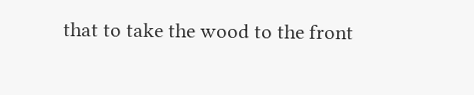that to take the wood to the front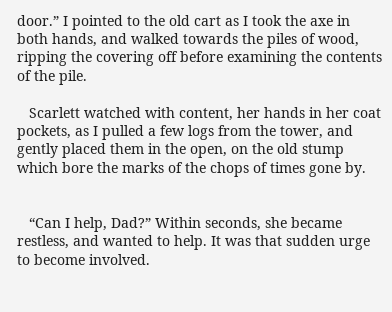door.” I pointed to the old cart as I took the axe in both hands, and walked towards the piles of wood, ripping the covering off before examining the contents of the pile.

   Scarlett watched with content, her hands in her coat pockets, as I pulled a few logs from the tower, and gently placed them in the open, on the old stump which bore the marks of the chops of times gone by.


   “Can I help, Dad?” Within seconds, she became restless, and wanted to help. It was that sudden urge to become involved.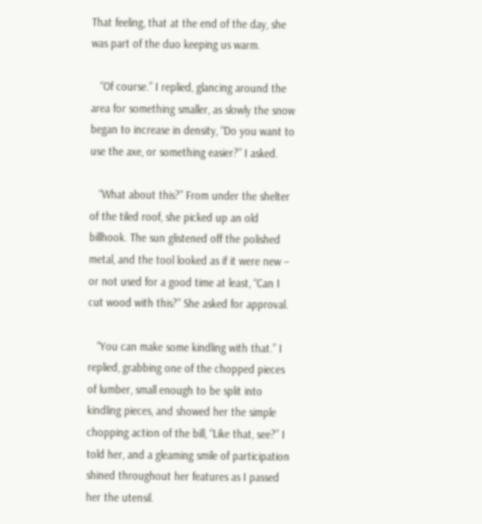That feeling, that at the end of the day, she was part of the duo keeping us warm.

   “Of course.” I replied, glancing around the area for something smaller, as slowly the snow began to increase in density, “Do you want to use the axe, or something easier?” I asked.

   “What about this?” From under the shelter of the tiled roof, she picked up an old billhook. The sun glistened off the polished metal, and the tool looked as if it were new – or not used for a good time at least, “Can I cut wood with this?” She asked for approval.

   “You can make some kindling with that.” I replied, grabbing one of the chopped pieces of lumber, small enough to be split into kindling pieces, and showed her the simple chopping action of the bill, “Like that, see?” I told her, and a gleaming smile of participation shined throughout her features as I passed her the utensil.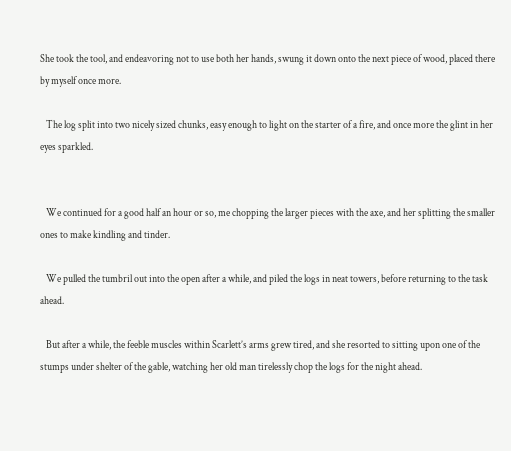She took the tool, and endeavoring not to use both her hands, swung it down onto the next piece of wood, placed there by myself once more.

   The log split into two nicely sized chunks, easy enough to light on the starter of a fire, and once more the glint in her eyes sparkled.


   We continued for a good half an hour or so, me chopping the larger pieces with the axe, and her splitting the smaller ones to make kindling and tinder.

   We pulled the tumbril out into the open after a while, and piled the logs in neat towers, before returning to the task ahead.

   But after a while, the feeble muscles within Scarlett’s arms grew tired, and she resorted to sitting upon one of the stumps under shelter of the gable, watching her old man tirelessly chop the logs for the night ahead.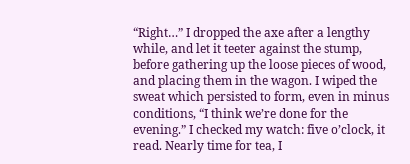“Right…” I dropped the axe after a lengthy while, and let it teeter against the stump, before gathering up the loose pieces of wood, and placing them in the wagon. I wiped the sweat which persisted to form, even in minus conditions, “I think we’re done for the evening.” I checked my watch: five o’clock, it read. Nearly time for tea, I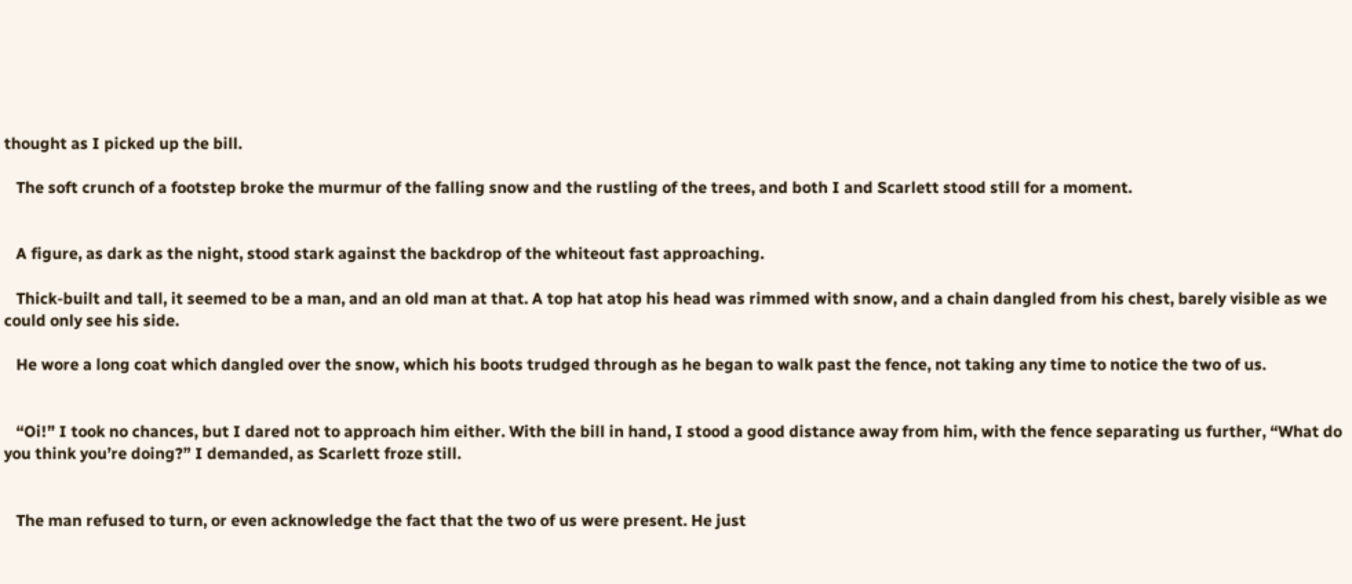thought as I picked up the bill.

   The soft crunch of a footstep broke the murmur of the falling snow and the rustling of the trees, and both I and Scarlett stood still for a moment.


   A figure, as dark as the night, stood stark against the backdrop of the whiteout fast approaching.

   Thick-built and tall, it seemed to be a man, and an old man at that. A top hat atop his head was rimmed with snow, and a chain dangled from his chest, barely visible as we could only see his side.

   He wore a long coat which dangled over the snow, which his boots trudged through as he began to walk past the fence, not taking any time to notice the two of us.


   “Oi!” I took no chances, but I dared not to approach him either. With the bill in hand, I stood a good distance away from him, with the fence separating us further, “What do you think you’re doing?” I demanded, as Scarlett froze still.


   The man refused to turn, or even acknowledge the fact that the two of us were present. He just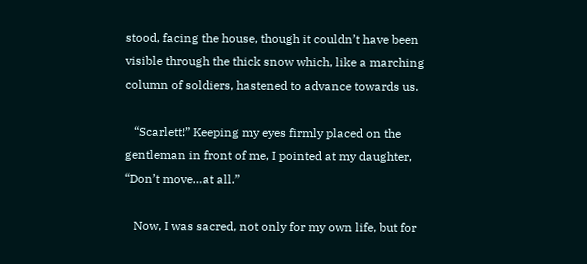stood, facing the house, though it couldn’t have been visible through the thick snow which, like a marching column of soldiers, hastened to advance towards us.

   “Scarlett!” Keeping my eyes firmly placed on the gentleman in front of me, I pointed at my daughter, “Don’t move…at all.”

   Now, I was sacred, not only for my own life, but for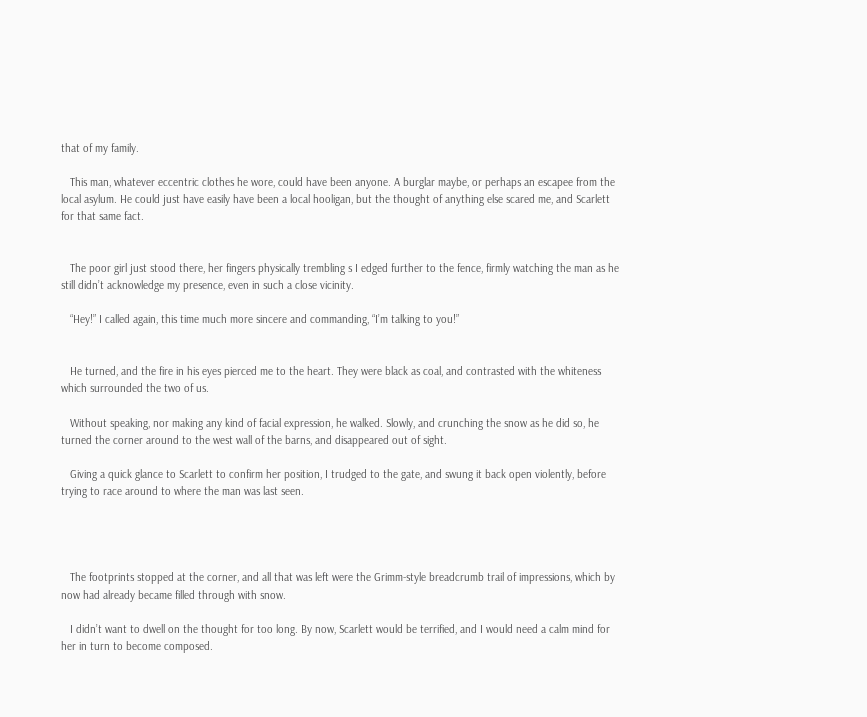that of my family.

   This man, whatever eccentric clothes he wore, could have been anyone. A burglar maybe, or perhaps an escapee from the local asylum. He could just have easily have been a local hooligan, but the thought of anything else scared me, and Scarlett for that same fact.


   The poor girl just stood there, her fingers physically trembling s I edged further to the fence, firmly watching the man as he still didn’t acknowledge my presence, even in such a close vicinity.

   “Hey!” I called again, this time much more sincere and commanding, “I’m talking to you!”


   He turned, and the fire in his eyes pierced me to the heart. They were black as coal, and contrasted with the whiteness which surrounded the two of us.

   Without speaking, nor making any kind of facial expression, he walked. Slowly, and crunching the snow as he did so, he turned the corner around to the west wall of the barns, and disappeared out of sight.

   Giving a quick glance to Scarlett to confirm her position, I trudged to the gate, and swung it back open violently, before trying to race around to where the man was last seen.




   The footprints stopped at the corner, and all that was left were the Grimm-style breadcrumb trail of impressions, which by now had already became filled through with snow.

   I didn’t want to dwell on the thought for too long. By now, Scarlett would be terrified, and I would need a calm mind for her in turn to become composed.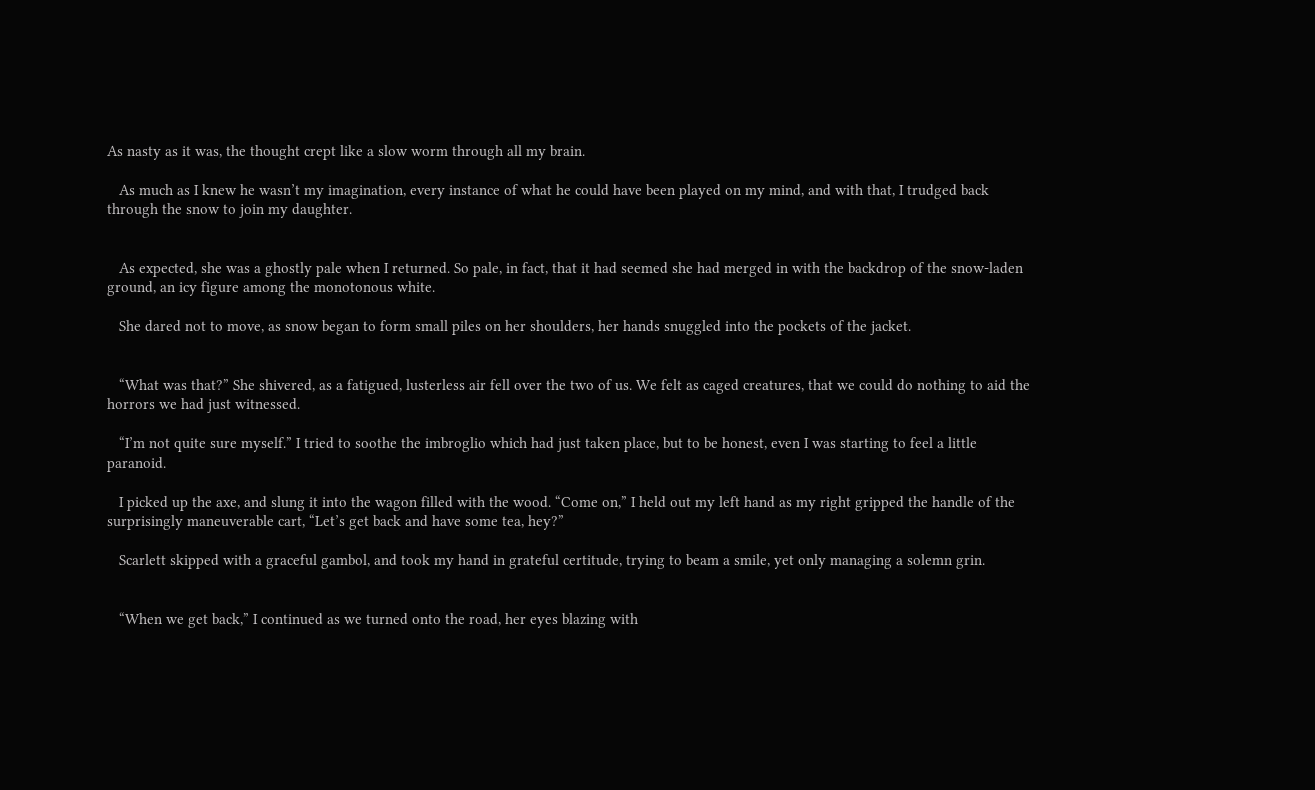As nasty as it was, the thought crept like a slow worm through all my brain.

   As much as I knew he wasn’t my imagination, every instance of what he could have been played on my mind, and with that, I trudged back through the snow to join my daughter.


   As expected, she was a ghostly pale when I returned. So pale, in fact, that it had seemed she had merged in with the backdrop of the snow-laden ground, an icy figure among the monotonous white.

   She dared not to move, as snow began to form small piles on her shoulders, her hands snuggled into the pockets of the jacket.


   “What was that?” She shivered, as a fatigued, lusterless air fell over the two of us. We felt as caged creatures, that we could do nothing to aid the horrors we had just witnessed.

   “I’m not quite sure myself.” I tried to soothe the imbroglio which had just taken place, but to be honest, even I was starting to feel a little paranoid.

   I picked up the axe, and slung it into the wagon filled with the wood. “Come on,” I held out my left hand as my right gripped the handle of the surprisingly maneuverable cart, “Let’s get back and have some tea, hey?”

   Scarlett skipped with a graceful gambol, and took my hand in grateful certitude, trying to beam a smile, yet only managing a solemn grin.


   “When we get back,” I continued as we turned onto the road, her eyes blazing with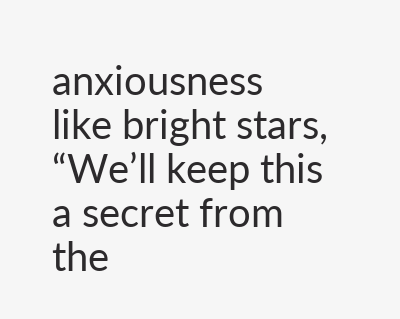anxiousness like bright stars, “We’ll keep this a secret from the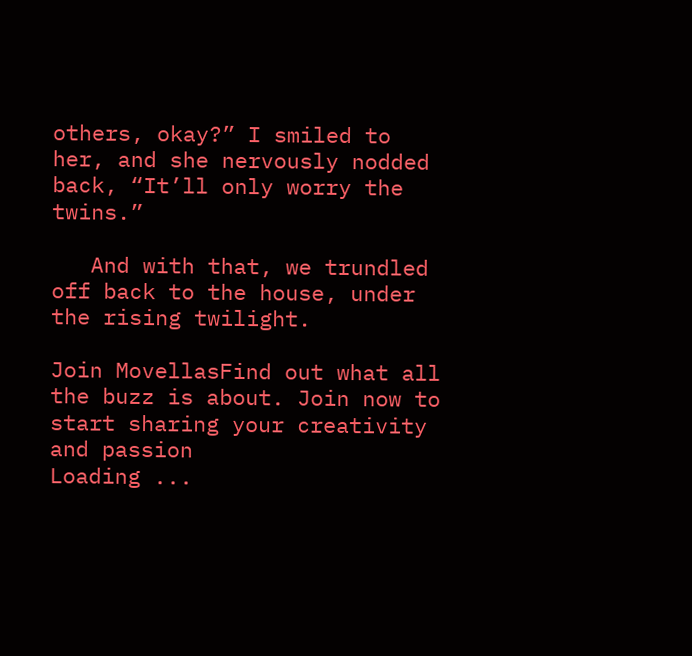others, okay?” I smiled to her, and she nervously nodded back, “It’ll only worry the twins.”

   And with that, we trundled off back to the house, under the rising twilight.

Join MovellasFind out what all the buzz is about. Join now to start sharing your creativity and passion
Loading ...